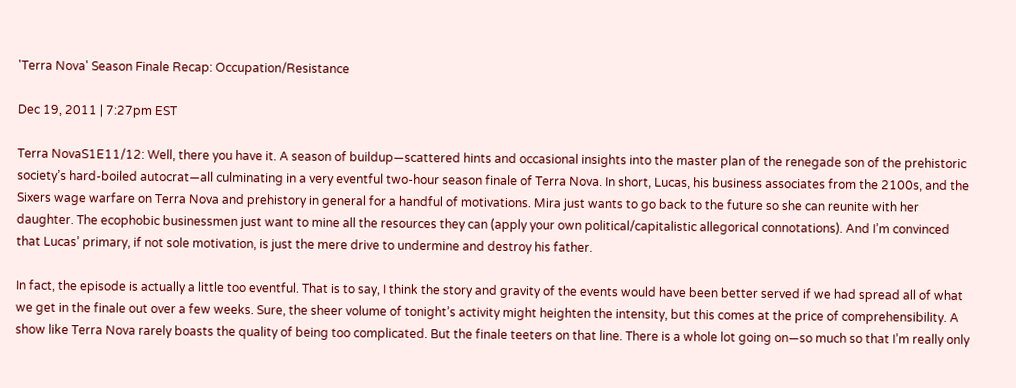'Terra Nova' Season Finale Recap: Occupation/Resistance

Dec 19, 2011 | 7:27pm EST

Terra NovaS1E11/12: Well, there you have it. A season of buildup—scattered hints and occasional insights into the master plan of the renegade son of the prehistoric society’s hard-boiled autocrat—all culminating in a very eventful two-hour season finale of Terra Nova. In short, Lucas, his business associates from the 2100s, and the Sixers wage warfare on Terra Nova and prehistory in general for a handful of motivations. Mira just wants to go back to the future so she can reunite with her daughter. The ecophobic businessmen just want to mine all the resources they can (apply your own political/capitalistic allegorical connotations). And I’m convinced that Lucas’ primary, if not sole motivation, is just the mere drive to undermine and destroy his father.

In fact, the episode is actually a little too eventful. That is to say, I think the story and gravity of the events would have been better served if we had spread all of what we get in the finale out over a few weeks. Sure, the sheer volume of tonight’s activity might heighten the intensity, but this comes at the price of comprehensibility. A show like Terra Nova rarely boasts the quality of being too complicated. But the finale teeters on that line. There is a whole lot going on—so much so that I’m really only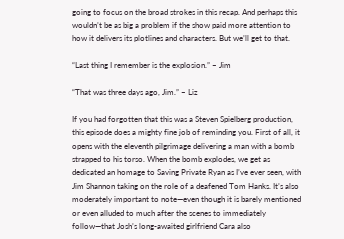going to focus on the broad strokes in this recap. And perhaps this wouldn’t be as big a problem if the show paid more attention to how it delivers its plotlines and characters. But we’ll get to that.

“Last thing I remember is the explosion.” – Jim

“That was three days ago, Jim.” – Liz

If you had forgotten that this was a Steven Spielberg production, this episode does a mighty fine job of reminding you. First of all, it opens with the eleventh pilgrimage delivering a man with a bomb strapped to his torso. When the bomb explodes, we get as dedicated an homage to Saving Private Ryan as I’ve ever seen, with Jim Shannon taking on the role of a deafened Tom Hanks. It’s also moderately important to note—even though it is barely mentioned or even alluded to much after the scenes to immediately follow—that Josh’s long-awaited girlfriend Cara also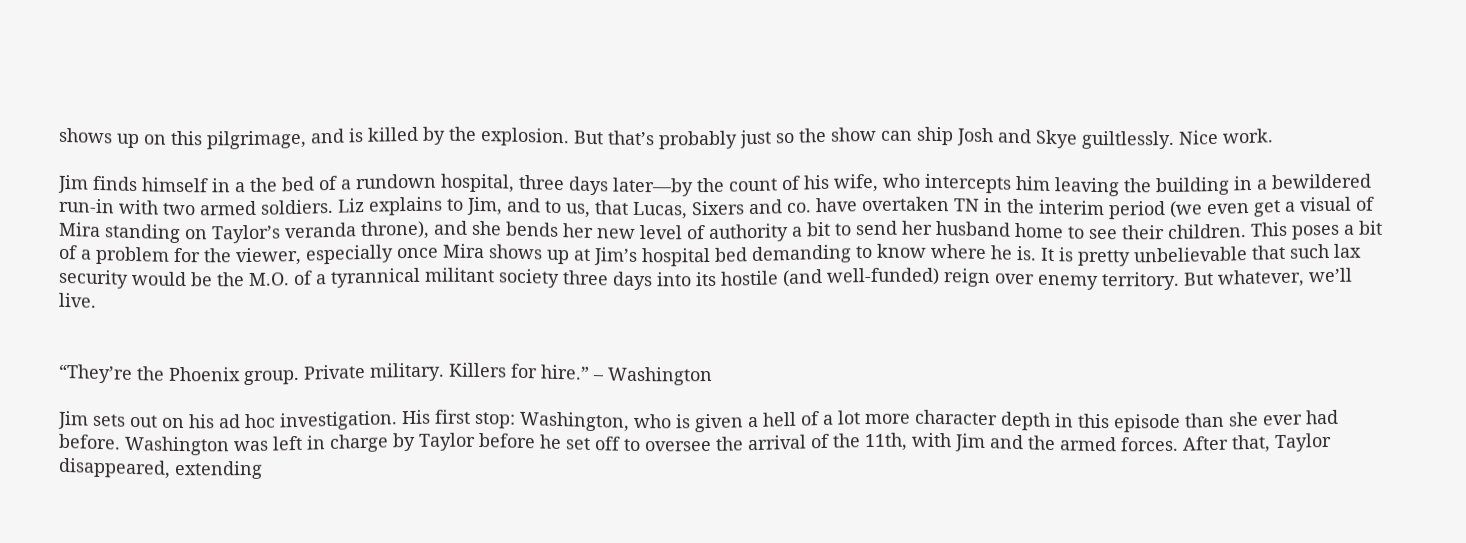shows up on this pilgrimage, and is killed by the explosion. But that’s probably just so the show can ship Josh and Skye guiltlessly. Nice work.

Jim finds himself in a the bed of a rundown hospital, three days later—by the count of his wife, who intercepts him leaving the building in a bewildered run-in with two armed soldiers. Liz explains to Jim, and to us, that Lucas, Sixers and co. have overtaken TN in the interim period (we even get a visual of Mira standing on Taylor’s veranda throne), and she bends her new level of authority a bit to send her husband home to see their children. This poses a bit of a problem for the viewer, especially once Mira shows up at Jim’s hospital bed demanding to know where he is. It is pretty unbelievable that such lax security would be the M.O. of a tyrannical militant society three days into its hostile (and well-funded) reign over enemy territory. But whatever, we’ll live.


“They’re the Phoenix group. Private military. Killers for hire.” – Washington

Jim sets out on his ad hoc investigation. His first stop: Washington, who is given a hell of a lot more character depth in this episode than she ever had before. Washington was left in charge by Taylor before he set off to oversee the arrival of the 11th, with Jim and the armed forces. After that, Taylor disappeared, extending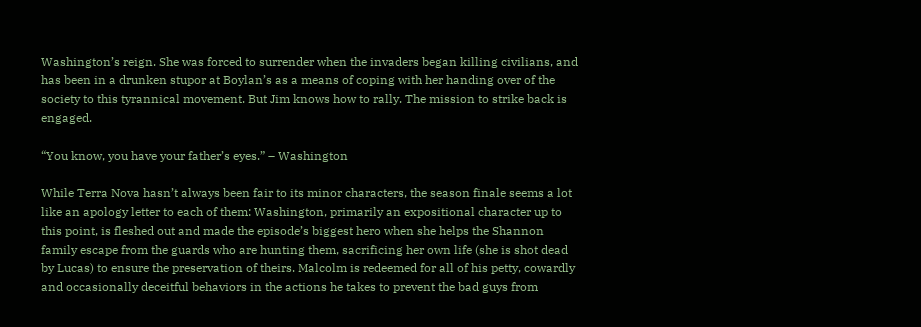Washington’s reign. She was forced to surrender when the invaders began killing civilians, and has been in a drunken stupor at Boylan’s as a means of coping with her handing over of the society to this tyrannical movement. But Jim knows how to rally. The mission to strike back is engaged.

“You know, you have your father’s eyes.” – Washington

While Terra Nova hasn’t always been fair to its minor characters, the season finale seems a lot like an apology letter to each of them: Washington, primarily an expositional character up to this point, is fleshed out and made the episode’s biggest hero when she helps the Shannon family escape from the guards who are hunting them, sacrificing her own life (she is shot dead by Lucas) to ensure the preservation of theirs. Malcolm is redeemed for all of his petty, cowardly and occasionally deceitful behaviors in the actions he takes to prevent the bad guys from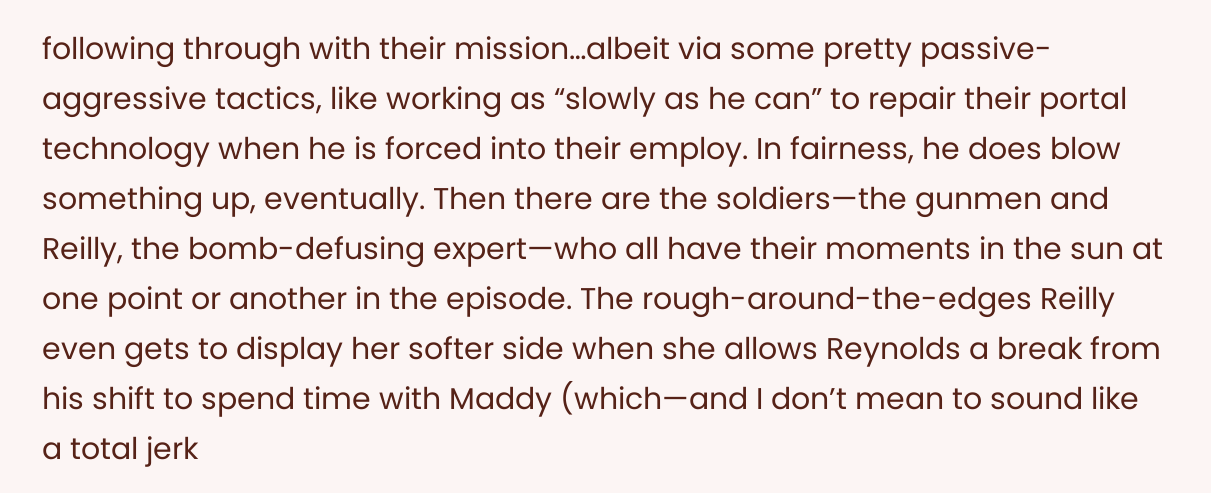following through with their mission…albeit via some pretty passive-aggressive tactics, like working as “slowly as he can” to repair their portal technology when he is forced into their employ. In fairness, he does blow something up, eventually. Then there are the soldiers—the gunmen and Reilly, the bomb-defusing expert—who all have their moments in the sun at one point or another in the episode. The rough-around-the-edges Reilly even gets to display her softer side when she allows Reynolds a break from his shift to spend time with Maddy (which—and I don’t mean to sound like a total jerk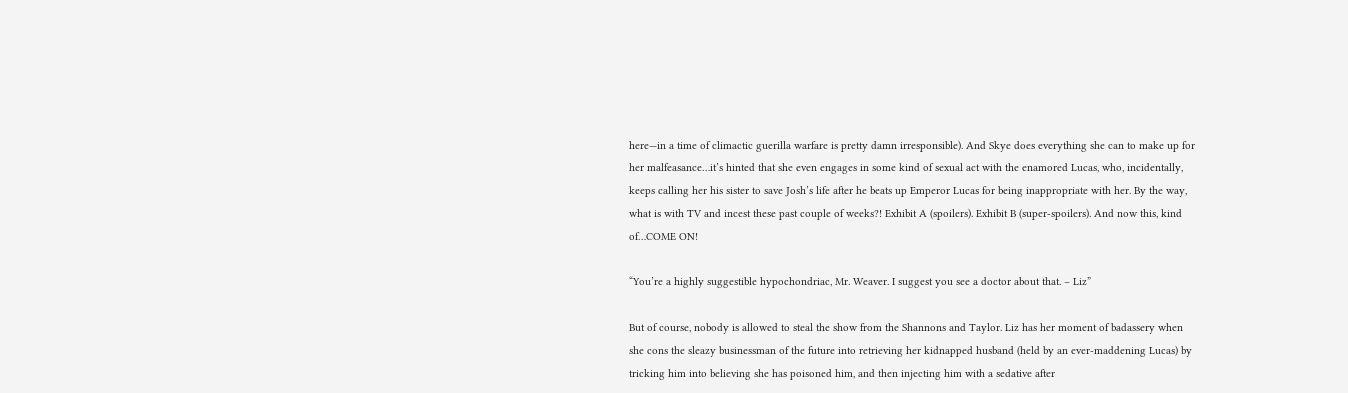here—in a time of climactic guerilla warfare is pretty damn irresponsible). And Skye does everything she can to make up for her malfeasance…it’s hinted that she even engages in some kind of sexual act with the enamored Lucas, who, incidentally, keeps calling her his sister to save Josh’s life after he beats up Emperor Lucas for being inappropriate with her. By the way, what is with TV and incest these past couple of weeks?! Exhibit A (spoilers). Exhibit B (super-spoilers). And now this, kind of…COME ON!

“You’re a highly suggestible hypochondriac, Mr. Weaver. I suggest you see a doctor about that. – Liz”

But of course, nobody is allowed to steal the show from the Shannons and Taylor. Liz has her moment of badassery when she cons the sleazy businessman of the future into retrieving her kidnapped husband (held by an ever-maddening Lucas) by tricking him into believing she has poisoned him, and then injecting him with a sedative after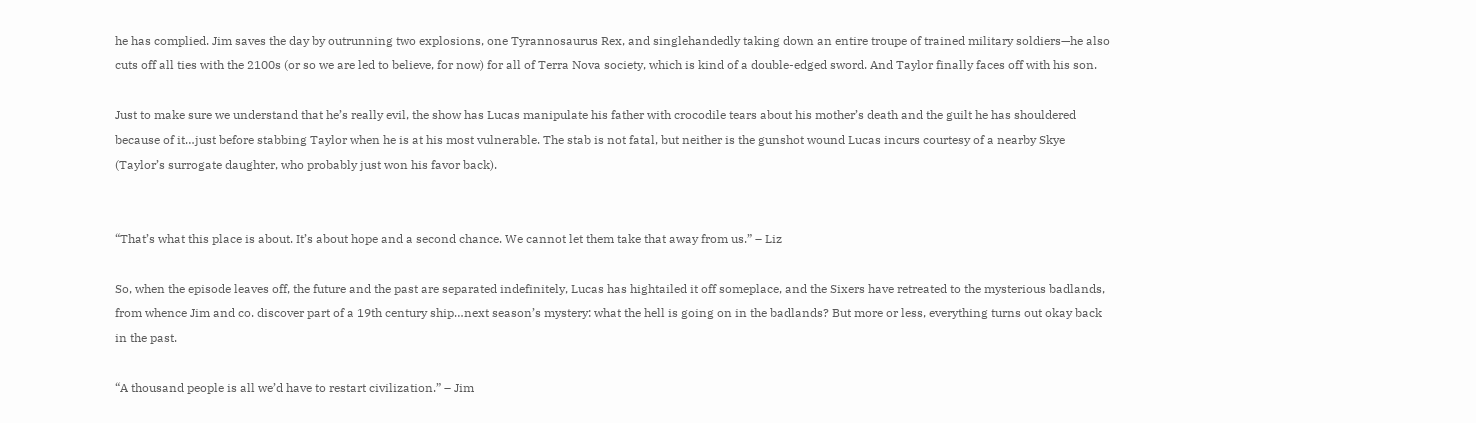he has complied. Jim saves the day by outrunning two explosions, one Tyrannosaurus Rex, and singlehandedly taking down an entire troupe of trained military soldiers—he also cuts off all ties with the 2100s (or so we are led to believe, for now) for all of Terra Nova society, which is kind of a double-edged sword. And Taylor finally faces off with his son.

Just to make sure we understand that he’s really evil, the show has Lucas manipulate his father with crocodile tears about his mother’s death and the guilt he has shouldered because of it…just before stabbing Taylor when he is at his most vulnerable. The stab is not fatal, but neither is the gunshot wound Lucas incurs courtesy of a nearby Skye (Taylor’s surrogate daughter, who probably just won his favor back).


“That’s what this place is about. It’s about hope and a second chance. We cannot let them take that away from us.” – Liz

So, when the episode leaves off, the future and the past are separated indefinitely, Lucas has hightailed it off someplace, and the Sixers have retreated to the mysterious badlands, from whence Jim and co. discover part of a 19th century ship…next season’s mystery: what the hell is going on in the badlands? But more or less, everything turns out okay back in the past.

“A thousand people is all we’d have to restart civilization.” – Jim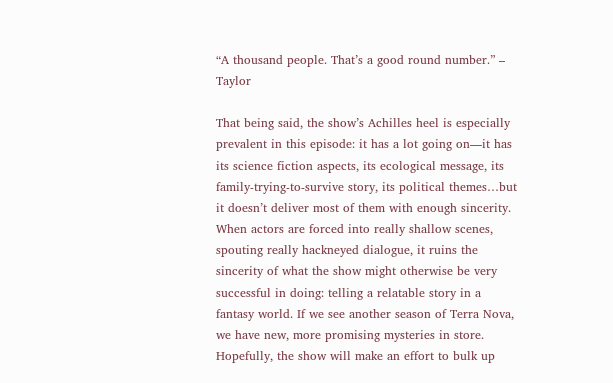“A thousand people. That’s a good round number.” – Taylor

That being said, the show’s Achilles heel is especially prevalent in this episode: it has a lot going on—it has its science fiction aspects, its ecological message, its family-trying-to-survive story, its political themes…but it doesn’t deliver most of them with enough sincerity. When actors are forced into really shallow scenes, spouting really hackneyed dialogue, it ruins the sincerity of what the show might otherwise be very successful in doing: telling a relatable story in a fantasy world. If we see another season of Terra Nova, we have new, more promising mysteries in store. Hopefully, the show will make an effort to bulk up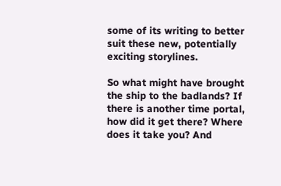some of its writing to better suit these new, potentially exciting storylines.

So what might have brought the ship to the badlands? If there is another time portal, how did it get there? Where does it take you? And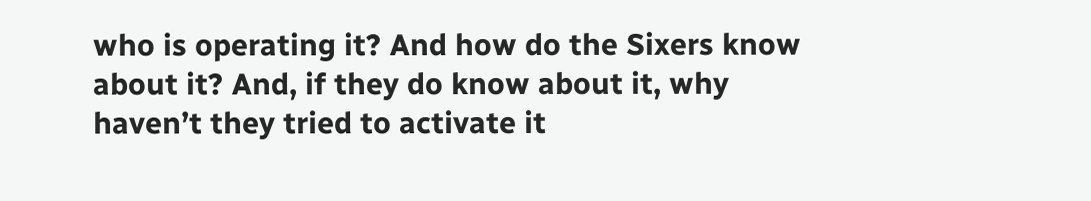who is operating it? And how do the Sixers know about it? And, if they do know about it, why haven’t they tried to activate it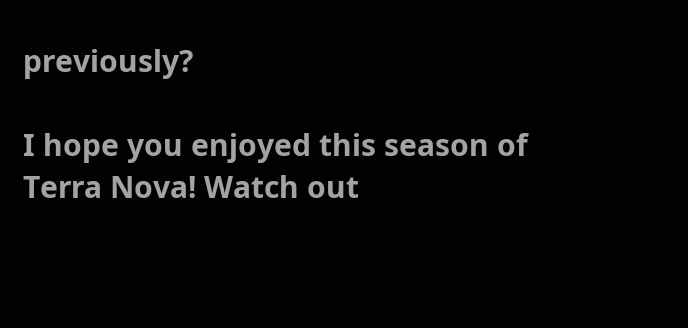previously?

I hope you enjoyed this season of Terra Nova! Watch out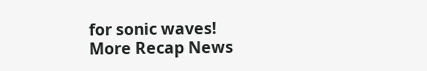for sonic waves!
More Recap News